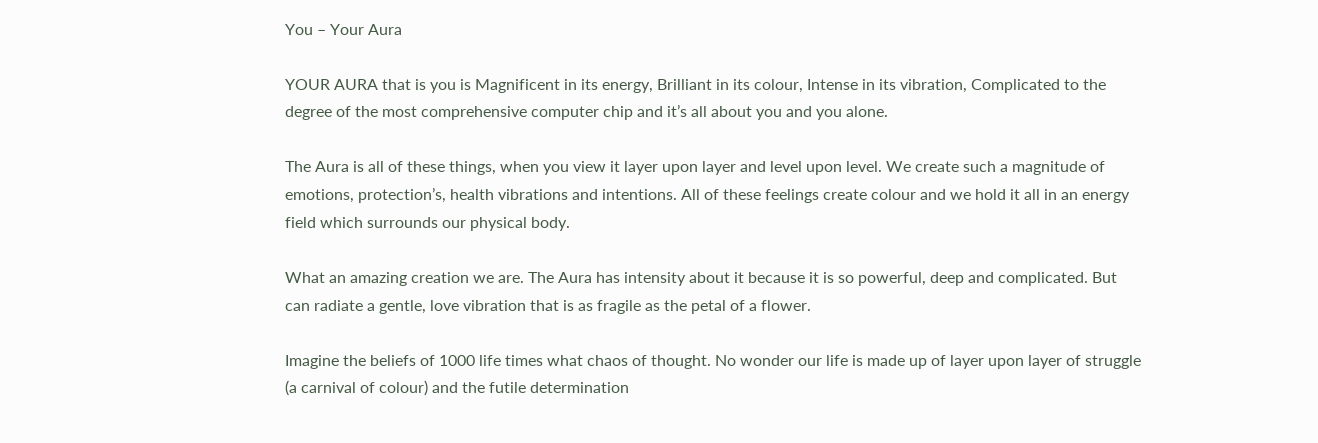You – Your Aura

YOUR AURA that is you is Magnificent in its energy, Brilliant in its colour, Intense in its vibration, Complicated to the degree of the most comprehensive computer chip and it’s all about you and you alone.

The Aura is all of these things, when you view it layer upon layer and level upon level. We create such a magnitude of emotions, protection’s, health vibrations and intentions. All of these feelings create colour and we hold it all in an energy field which surrounds our physical body.

What an amazing creation we are. The Aura has intensity about it because it is so powerful, deep and complicated. But can radiate a gentle, love vibration that is as fragile as the petal of a flower.

Imagine the beliefs of 1000 life times what chaos of thought. No wonder our life is made up of layer upon layer of struggle (a carnival of colour) and the futile determination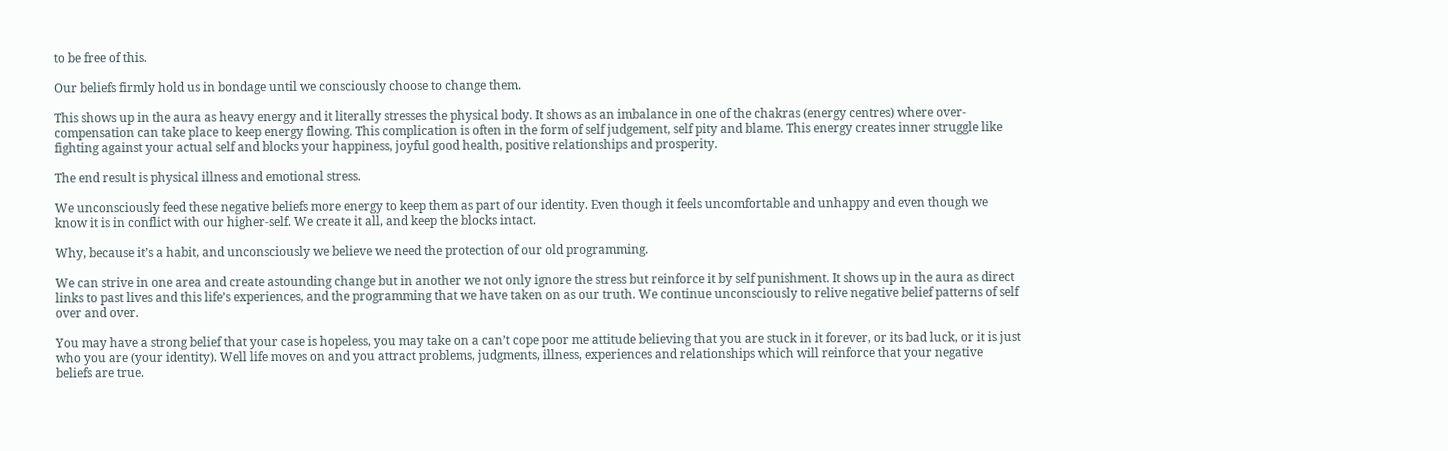to be free of this.

Our beliefs firmly hold us in bondage until we consciously choose to change them.

This shows up in the aura as heavy energy and it literally stresses the physical body. It shows as an imbalance in one of the chakras (energy centres) where over-compensation can take place to keep energy flowing. This complication is often in the form of self judgement, self pity and blame. This energy creates inner struggle like fighting against your actual self and blocks your happiness, joyful good health, positive relationships and prosperity.

The end result is physical illness and emotional stress.

We unconsciously feed these negative beliefs more energy to keep them as part of our identity. Even though it feels uncomfortable and unhappy and even though we know it is in conflict with our higher-self. We create it all, and keep the blocks intact.

Why, because it’s a habit, and unconsciously we believe we need the protection of our old programming.

We can strive in one area and create astounding change but in another we not only ignore the stress but reinforce it by self punishment. It shows up in the aura as direct links to past lives and this life’s experiences, and the programming that we have taken on as our truth. We continue unconsciously to relive negative belief patterns of self over and over.

You may have a strong belief that your case is hopeless, you may take on a can’t cope poor me attitude believing that you are stuck in it forever, or its bad luck, or it is just who you are (your identity). Well life moves on and you attract problems, judgments, illness, experiences and relationships which will reinforce that your negative beliefs are true.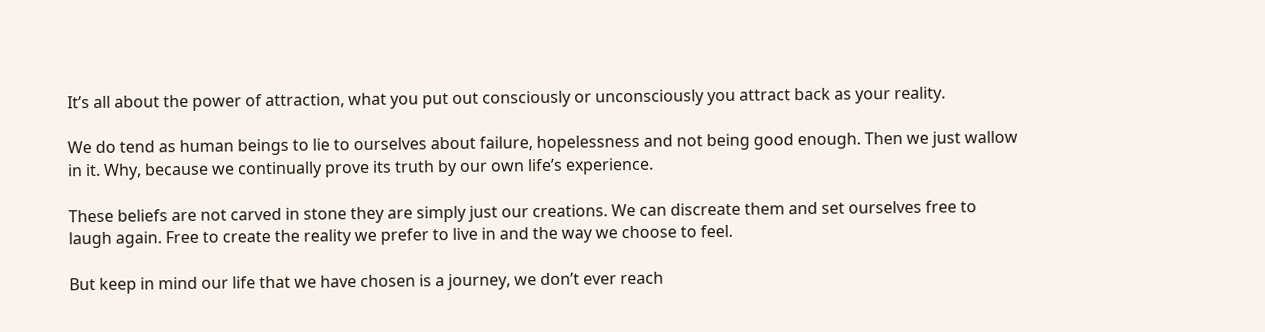It’s all about the power of attraction, what you put out consciously or unconsciously you attract back as your reality.

We do tend as human beings to lie to ourselves about failure, hopelessness and not being good enough. Then we just wallow in it. Why, because we continually prove its truth by our own life’s experience.

These beliefs are not carved in stone they are simply just our creations. We can discreate them and set ourselves free to laugh again. Free to create the reality we prefer to live in and the way we choose to feel.

But keep in mind our life that we have chosen is a journey, we don’t ever reach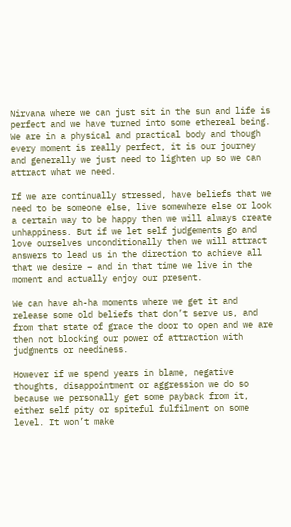Nirvana where we can just sit in the sun and life is perfect and we have turned into some ethereal being. We are in a physical and practical body and though every moment is really perfect, it is our journey and generally we just need to lighten up so we can attract what we need.

If we are continually stressed, have beliefs that we need to be someone else, live somewhere else or look a certain way to be happy then we will always create unhappiness. But if we let self judgements go and love ourselves unconditionally then we will attract answers to lead us in the direction to achieve all that we desire – and in that time we live in the moment and actually enjoy our present.

We can have ah-ha moments where we get it and release some old beliefs that don’t serve us, and from that state of grace the door to open and we are then not blocking our power of attraction with judgments or neediness.

However if we spend years in blame, negative thoughts, disappointment or aggression we do so because we personally get some payback from it, either self pity or spiteful fulfilment on some level. It won’t make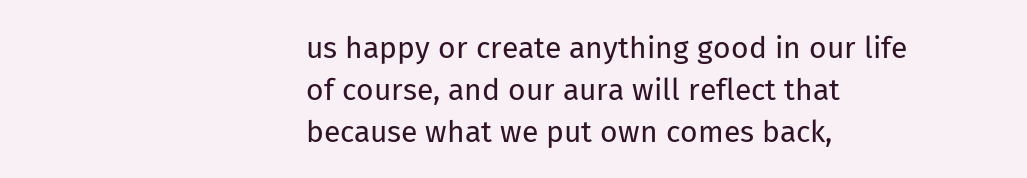us happy or create anything good in our life of course, and our aura will reflect that because what we put own comes back,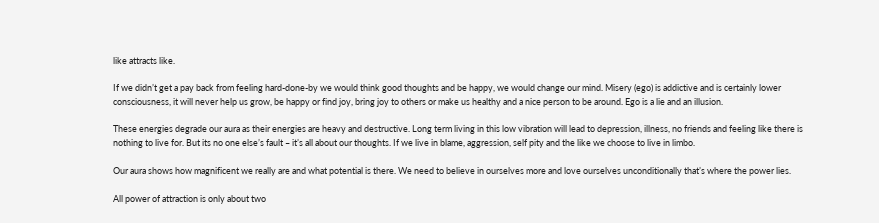like attracts like.

If we didn’t get a pay back from feeling hard-done-by we would think good thoughts and be happy, we would change our mind. Misery (ego) is addictive and is certainly lower consciousness, it will never help us grow, be happy or find joy, bring joy to others or make us healthy and a nice person to be around. Ego is a lie and an illusion.

These energies degrade our aura as their energies are heavy and destructive. Long term living in this low vibration will lead to depression, illness, no friends and feeling like there is nothing to live for. But its no one else’s fault – it’s all about our thoughts. If we live in blame, aggression, self pity and the like we choose to live in limbo.

Our aura shows how magnificent we really are and what potential is there. We need to believe in ourselves more and love ourselves unconditionally that’s where the power lies.

All power of attraction is only about two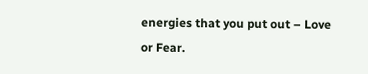energies that you put out – Love or Fear.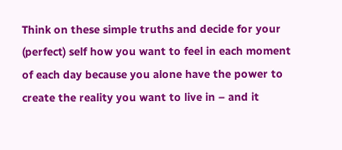Think on these simple truths and decide for your (perfect) self how you want to feel in each moment of each day because you alone have the power to create the reality you want to live in – and it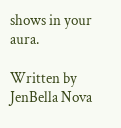shows in your aura.

Written by JenBella Nova